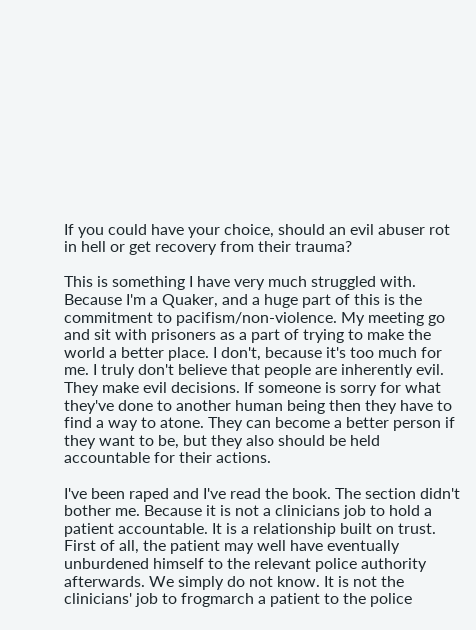If you could have your choice, should an evil abuser rot in hell or get recovery from their trauma?

This is something I have very much struggled with. Because I'm a Quaker, and a huge part of this is the commitment to pacifism/non-violence. My meeting go and sit with prisoners as a part of trying to make the world a better place. I don't, because it's too much for me. I truly don't believe that people are inherently evil. They make evil decisions. If someone is sorry for what they've done to another human being then they have to find a way to atone. They can become a better person if they want to be, but they also should be held accountable for their actions.

I've been raped and I've read the book. The section didn't bother me. Because it is not a clinicians job to hold a patient accountable. It is a relationship built on trust. First of all, the patient may well have eventually unburdened himself to the relevant police authority afterwards. We simply do not know. It is not the clinicians' job to frogmarch a patient to the police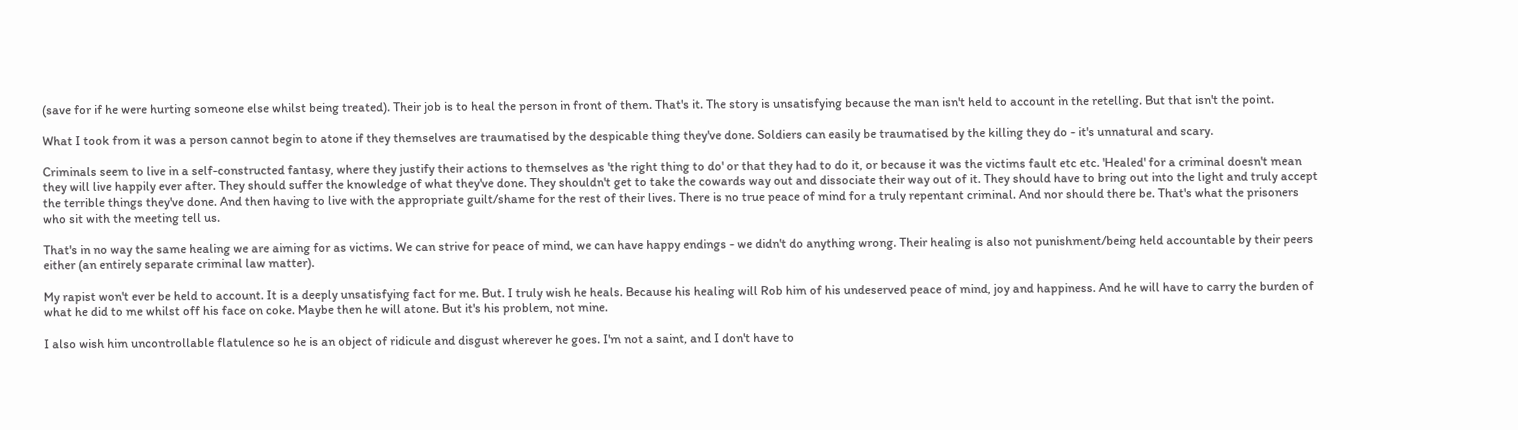(save for if he were hurting someone else whilst being treated). Their job is to heal the person in front of them. That's it. The story is unsatisfying because the man isn't held to account in the retelling. But that isn't the point.

What I took from it was a person cannot begin to atone if they themselves are traumatised by the despicable thing they've done. Soldiers can easily be traumatised by the killing they do - it's unnatural and scary.

Criminals seem to live in a self-constructed fantasy, where they justify their actions to themselves as 'the right thing to do' or that they had to do it, or because it was the victims fault etc etc. 'Healed' for a criminal doesn't mean they will live happily ever after. They should suffer the knowledge of what they've done. They shouldn't get to take the cowards way out and dissociate their way out of it. They should have to bring out into the light and truly accept the terrible things they've done. And then having to live with the appropriate guilt/shame for the rest of their lives. There is no true peace of mind for a truly repentant criminal. And nor should there be. That's what the prisoners who sit with the meeting tell us.

That's in no way the same healing we are aiming for as victims. We can strive for peace of mind, we can have happy endings - we didn't do anything wrong. Their healing is also not punishment/being held accountable by their peers either (an entirely separate criminal law matter).

My rapist won't ever be held to account. It is a deeply unsatisfying fact for me. But. I truly wish he heals. Because his healing will Rob him of his undeserved peace of mind, joy and happiness. And he will have to carry the burden of what he did to me whilst off his face on coke. Maybe then he will atone. But it's his problem, not mine.

I also wish him uncontrollable flatulence so he is an object of ridicule and disgust wherever he goes. I'm not a saint, and I don't have to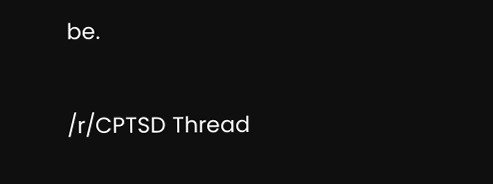be.

/r/CPTSD Thread